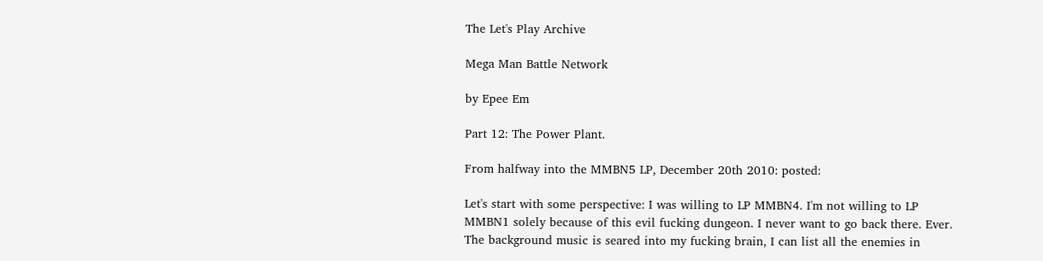The Let's Play Archive

Mega Man Battle Network

by Epee Em

Part 12: The Power Plant.

From halfway into the MMBN5 LP, December 20th 2010: posted:

Let's start with some perspective: I was willing to LP MMBN4. I'm not willing to LP MMBN1 solely because of this evil fucking dungeon. I never want to go back there. Ever. The background music is seared into my fucking brain, I can list all the enemies in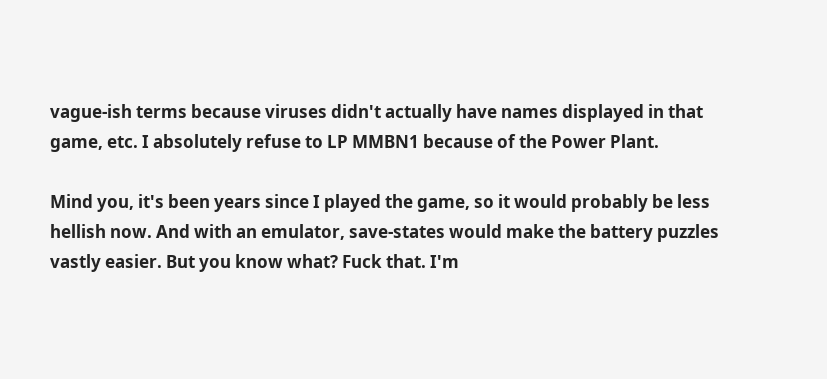vague-ish terms because viruses didn't actually have names displayed in that game, etc. I absolutely refuse to LP MMBN1 because of the Power Plant.

Mind you, it's been years since I played the game, so it would probably be less hellish now. And with an emulator, save-states would make the battery puzzles vastly easier. But you know what? Fuck that. I'm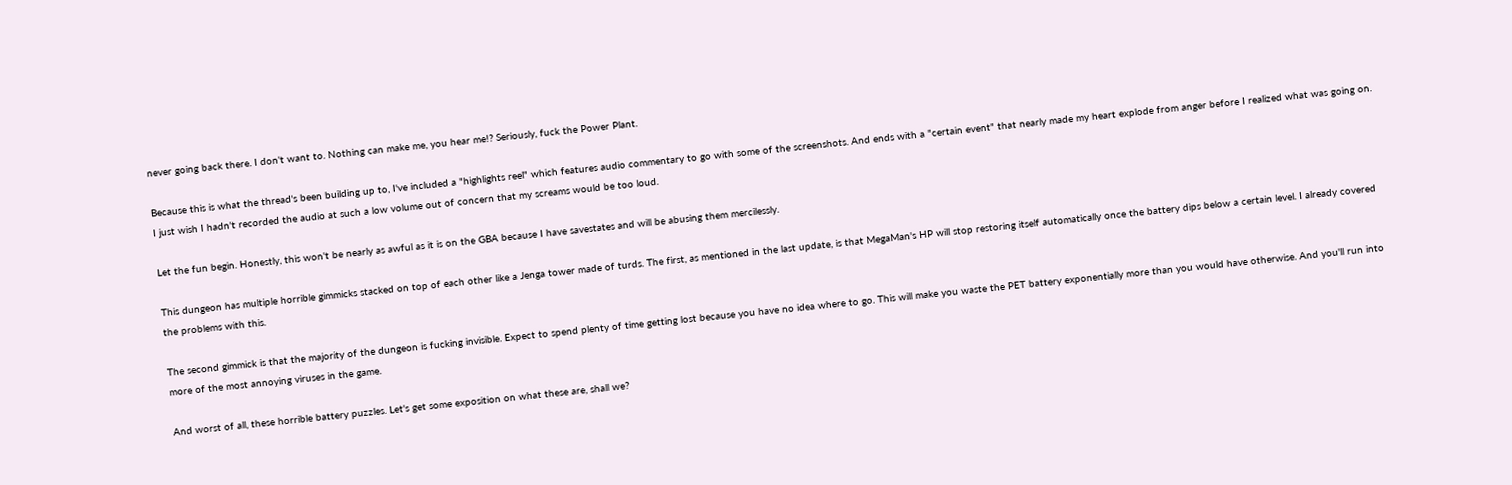never going back there. I don't want to. Nothing can make me, you hear me!? Seriously, fuck the Power Plant.

Because this is what the thread's been building up to, I've included a "highlights reel" which features audio commentary to go with some of the screenshots. And ends with a "certain event" that nearly made my heart explode from anger before I realized what was going on. I just wish I hadn't recorded the audio at such a low volume out of concern that my screams would be too loud.

Let the fun begin. Honestly, this won't be nearly as awful as it is on the GBA because I have savestates and will be abusing them mercilessly.

This dungeon has multiple horrible gimmicks stacked on top of each other like a Jenga tower made of turds. The first, as mentioned in the last update, is that MegaMan's HP will stop restoring itself automatically once the battery dips below a certain level. I already covered the problems with this.

The second gimmick is that the majority of the dungeon is fucking invisible. Expect to spend plenty of time getting lost because you have no idea where to go. This will make you waste the PET battery exponentially more than you would have otherwise. And you'll run into more of the most annoying viruses in the game.

And worst of all, these horrible battery puzzles. Let's get some exposition on what these are, shall we?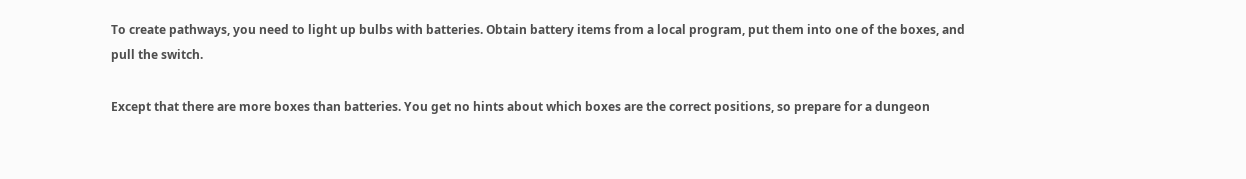To create pathways, you need to light up bulbs with batteries. Obtain battery items from a local program, put them into one of the boxes, and pull the switch.

Except that there are more boxes than batteries. You get no hints about which boxes are the correct positions, so prepare for a dungeon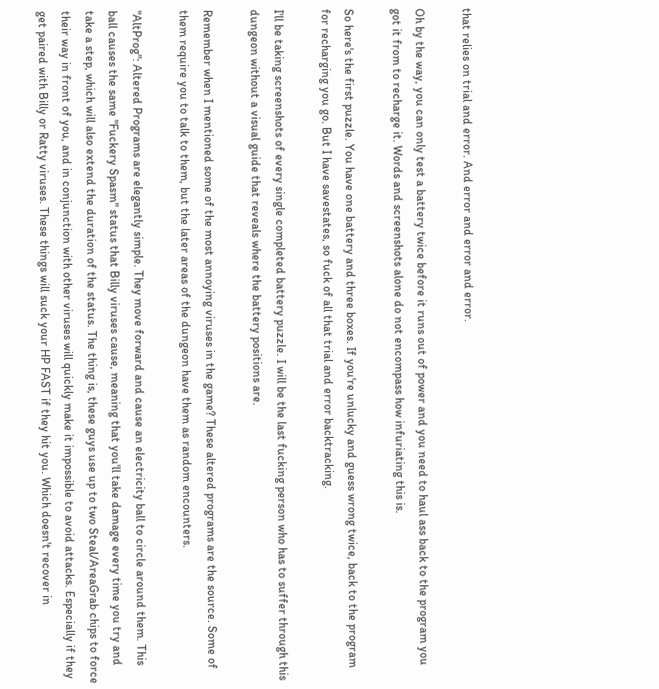that relies on trial and error. And error and error and error.

Oh by the way, you can only test a battery twice before it runs out of power and you need to haul ass back to the program you got it from to recharge it. Words and screenshots alone do not encompass how infuriating this is.

So here's the first puzzle. You have one battery and three boxes. If you're unlucky and guess wrong twice, back to the program for recharging you go. But I have savestates, so fuck of all that trial and error backtracking.

I'll be taking screenshots of every single completed battery puzzle. I will be the last fucking person who has to suffer through this dungeon without a visual guide that reveals where the battery positions are.

Remember when I mentioned some of the most annoying viruses in the game? These altered programs are the source. Some of them require you to talk to them, but the later areas of the dungeon have them as random encounters.

"AltProg": Altered Programs are elegantly simple. They move forward and cause an electricity ball to circle around them. This ball causes the same "Fuckery Spasm" status that Billy viruses cause, meaning that you'll take damage every time you try and take a step, which will also extend the duration of the status. The thing is, these guys use up to two Steal/AreaGrab chips to force their way in front of you, and in conjunction with other viruses will quickly make it impossible to avoid attacks. Especially if they get paired with Billy or Ratty viruses. These things will suck your HP FAST if they hit you. Which doesn't recover in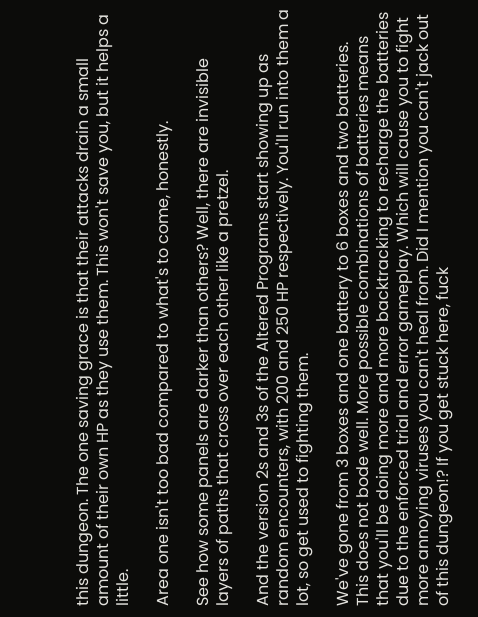this dungeon. The one saving grace is that their attacks drain a small amount of their own HP as they use them. This won't save you, but it helps a little.

Area one isn't too bad compared to what's to come, honestly.

See how some panels are darker than others? Well, there are invisible layers of paths that cross over each other like a pretzel.

And the version 2s and 3s of the Altered Programs start showing up as random encounters, with 200 and 250 HP respectively. You'll run into them a lot, so get used to fighting them.

We've gone from 3 boxes and one battery to 6 boxes and two batteries. This does not bode well. More possible combinations of batteries means that you'll be doing more and more backtracking to recharge the batteries due to the enforced trial and error gameplay. Which will cause you to fight more annoying viruses you can't heal from. Did I mention you can't jack out of this dungeon!? If you get stuck here, fuck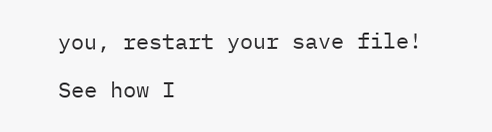you, restart your save file!

See how I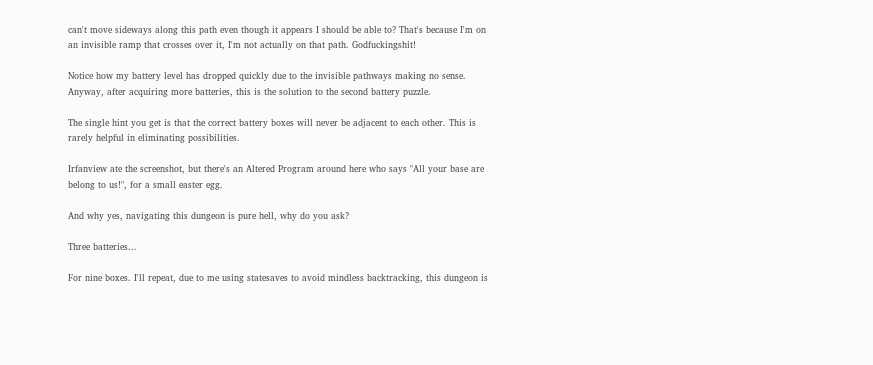can't move sideways along this path even though it appears I should be able to? That's because I'm on an invisible ramp that crosses over it, I'm not actually on that path. Godfuckingshit!

Notice how my battery level has dropped quickly due to the invisible pathways making no sense. Anyway, after acquiring more batteries, this is the solution to the second battery puzzle.

The single hint you get is that the correct battery boxes will never be adjacent to each other. This is rarely helpful in eliminating possibilities.

Irfanview ate the screenshot, but there's an Altered Program around here who says "All your base are belong to us!", for a small easter egg.

And why yes, navigating this dungeon is pure hell, why do you ask?

Three batteries...

For nine boxes. I'll repeat, due to me using statesaves to avoid mindless backtracking, this dungeon is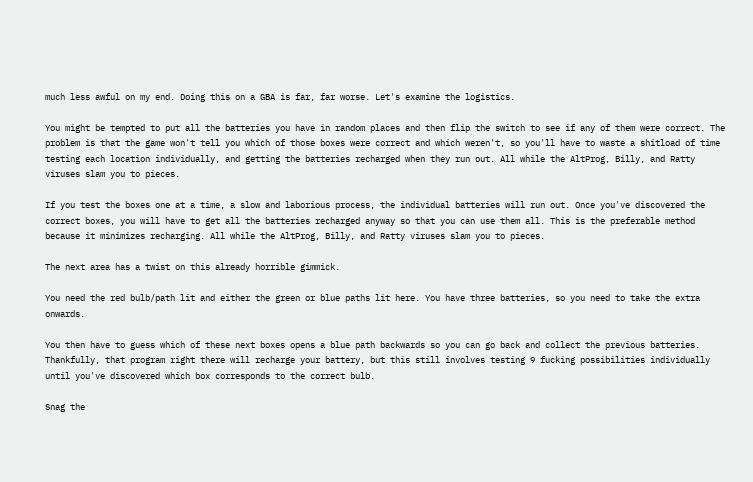much less awful on my end. Doing this on a GBA is far, far worse. Let's examine the logistics.

You might be tempted to put all the batteries you have in random places and then flip the switch to see if any of them were correct. The problem is that the game won't tell you which of those boxes were correct and which weren't, so you'll have to waste a shitload of time testing each location individually, and getting the batteries recharged when they run out. All while the AltProg, Billy, and Ratty viruses slam you to pieces.

If you test the boxes one at a time, a slow and laborious process, the individual batteries will run out. Once you've discovered the correct boxes, you will have to get all the batteries recharged anyway so that you can use them all. This is the preferable method because it minimizes recharging. All while the AltProg, Billy, and Ratty viruses slam you to pieces.

The next area has a twist on this already horrible gimmick.

You need the red bulb/path lit and either the green or blue paths lit here. You have three batteries, so you need to take the extra onwards.

You then have to guess which of these next boxes opens a blue path backwards so you can go back and collect the previous batteries. Thankfully, that program right there will recharge your battery, but this still involves testing 9 fucking possibilities individually until you've discovered which box corresponds to the correct bulb.

Snag the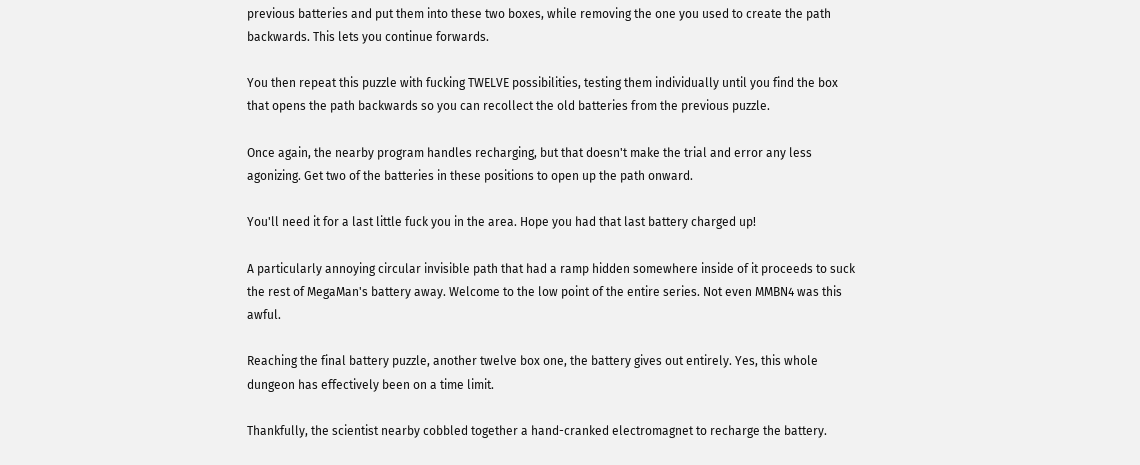previous batteries and put them into these two boxes, while removing the one you used to create the path backwards. This lets you continue forwards.

You then repeat this puzzle with fucking TWELVE possibilities, testing them individually until you find the box that opens the path backwards so you can recollect the old batteries from the previous puzzle.

Once again, the nearby program handles recharging, but that doesn't make the trial and error any less agonizing. Get two of the batteries in these positions to open up the path onward.

You'll need it for a last little fuck you in the area. Hope you had that last battery charged up!

A particularly annoying circular invisible path that had a ramp hidden somewhere inside of it proceeds to suck the rest of MegaMan's battery away. Welcome to the low point of the entire series. Not even MMBN4 was this awful.

Reaching the final battery puzzle, another twelve box one, the battery gives out entirely. Yes, this whole dungeon has effectively been on a time limit.

Thankfully, the scientist nearby cobbled together a hand-cranked electromagnet to recharge the battery.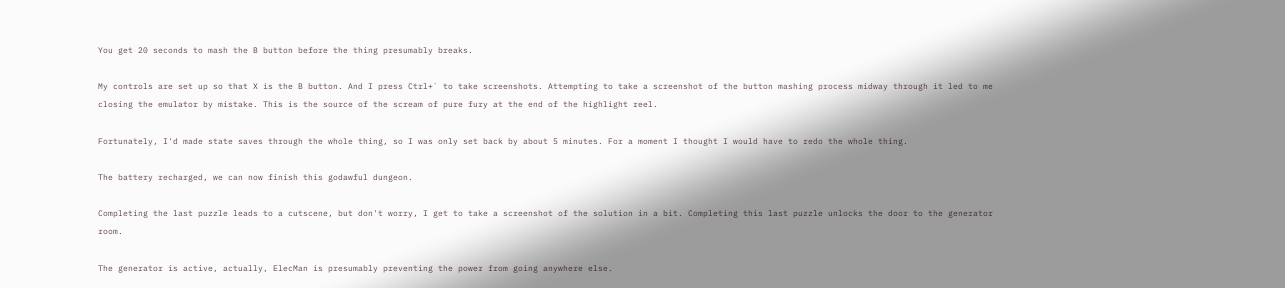You get 20 seconds to mash the B button before the thing presumably breaks.

My controls are set up so that X is the B button. And I press Ctrl+` to take screenshots. Attempting to take a screenshot of the button mashing process midway through it led to me closing the emulator by mistake. This is the source of the scream of pure fury at the end of the highlight reel.

Fortunately, I'd made state saves through the whole thing, so I was only set back by about 5 minutes. For a moment I thought I would have to redo the whole thing.

The battery recharged, we can now finish this godawful dungeon.

Completing the last puzzle leads to a cutscene, but don't worry, I get to take a screenshot of the solution in a bit. Completing this last puzzle unlocks the door to the generator room.

The generator is active, actually, ElecMan is presumably preventing the power from going anywhere else.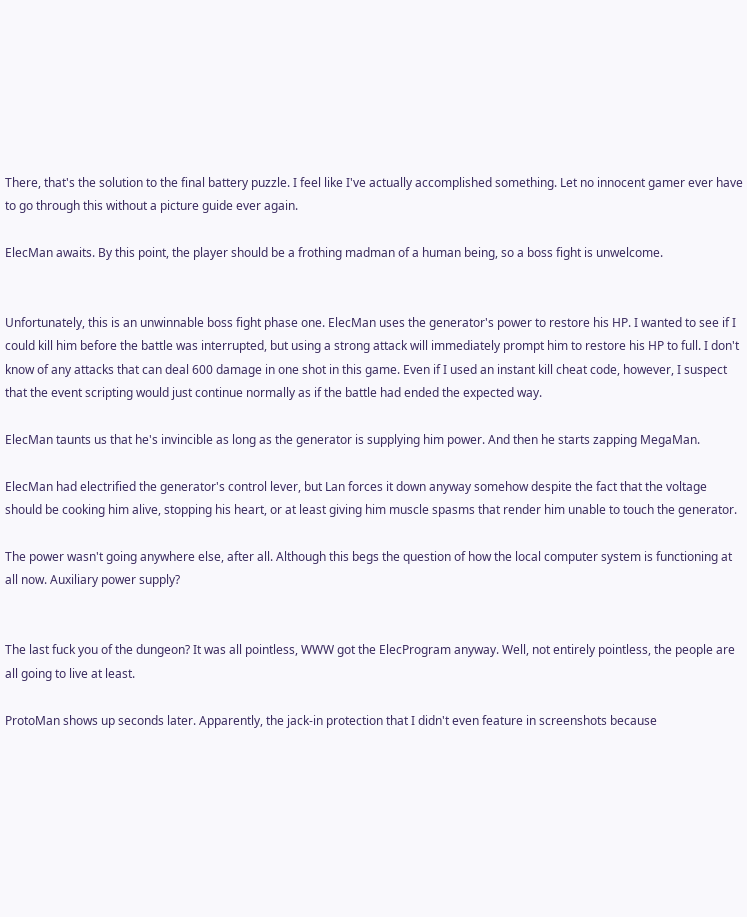There, that's the solution to the final battery puzzle. I feel like I've actually accomplished something. Let no innocent gamer ever have to go through this without a picture guide ever again.

ElecMan awaits. By this point, the player should be a frothing madman of a human being, so a boss fight is unwelcome.


Unfortunately, this is an unwinnable boss fight phase one. ElecMan uses the generator's power to restore his HP. I wanted to see if I could kill him before the battle was interrupted, but using a strong attack will immediately prompt him to restore his HP to full. I don't know of any attacks that can deal 600 damage in one shot in this game. Even if I used an instant kill cheat code, however, I suspect that the event scripting would just continue normally as if the battle had ended the expected way.

ElecMan taunts us that he's invincible as long as the generator is supplying him power. And then he starts zapping MegaMan.

ElecMan had electrified the generator's control lever, but Lan forces it down anyway somehow despite the fact that the voltage should be cooking him alive, stopping his heart, or at least giving him muscle spasms that render him unable to touch the generator.

The power wasn't going anywhere else, after all. Although this begs the question of how the local computer system is functioning at all now. Auxiliary power supply?


The last fuck you of the dungeon? It was all pointless, WWW got the ElecProgram anyway. Well, not entirely pointless, the people are all going to live at least.

ProtoMan shows up seconds later. Apparently, the jack-in protection that I didn't even feature in screenshots because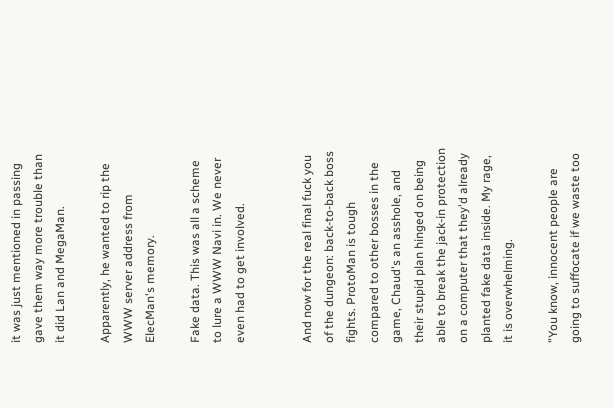it was just mentioned in passing gave them way more trouble than it did Lan and MegaMan.

Apparently, he wanted to rip the WWW server address from ElecMan's memory.

Fake data. This was all a scheme to lure a WWW Navi in. We never even had to get involved.


And now for the real final fuck you of the dungeon: back-to-back boss fights. ProtoMan is tough compared to other bosses in the game, Chaud's an asshole, and their stupid plan hinged on being able to break the jack-in protection on a computer that they'd already planted fake data inside. My rage, it is overwhelming.

"You know, innocent people are going to suffocate if we waste too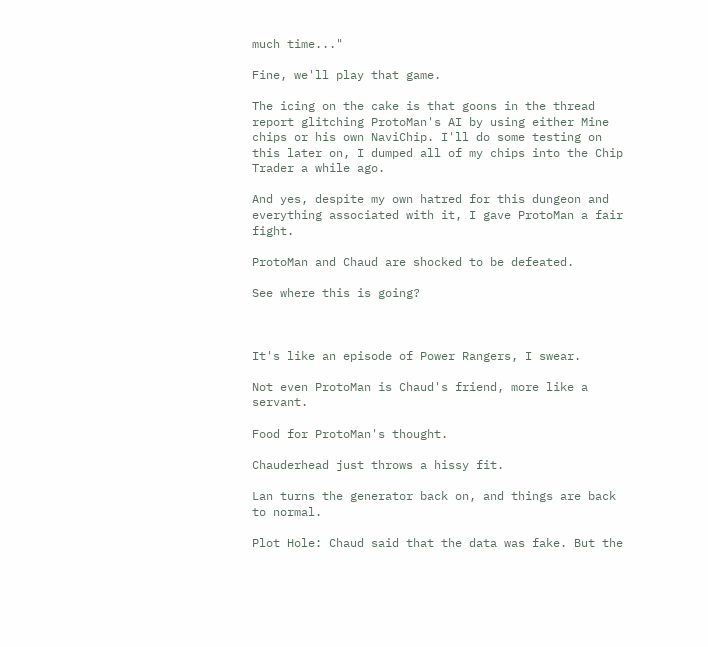much time..."

Fine, we'll play that game.

The icing on the cake is that goons in the thread report glitching ProtoMan's AI by using either Mine chips or his own NaviChip. I'll do some testing on this later on, I dumped all of my chips into the Chip Trader a while ago.

And yes, despite my own hatred for this dungeon and everything associated with it, I gave ProtoMan a fair fight.

ProtoMan and Chaud are shocked to be defeated.

See where this is going?



It's like an episode of Power Rangers, I swear.

Not even ProtoMan is Chaud's friend, more like a servant.

Food for ProtoMan's thought.

Chauderhead just throws a hissy fit.

Lan turns the generator back on, and things are back to normal.

Plot Hole: Chaud said that the data was fake. But the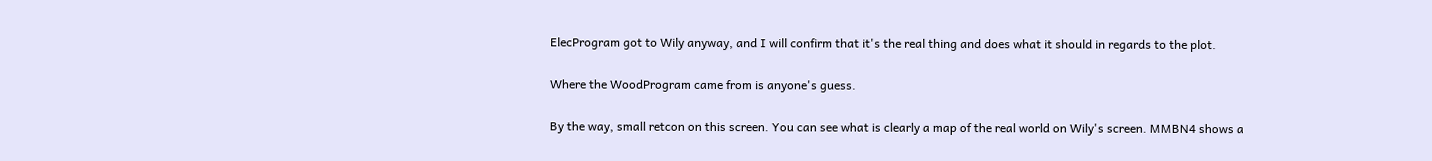ElecProgram got to Wily anyway, and I will confirm that it's the real thing and does what it should in regards to the plot.

Where the WoodProgram came from is anyone's guess.

By the way, small retcon on this screen. You can see what is clearly a map of the real world on Wily's screen. MMBN4 shows a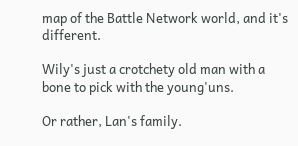map of the Battle Network world, and it's different.

Wily's just a crotchety old man with a bone to pick with the young'uns.

Or rather, Lan's family.